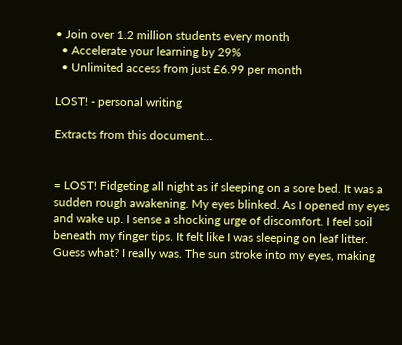• Join over 1.2 million students every month
  • Accelerate your learning by 29%
  • Unlimited access from just £6.99 per month

LOST! - personal writing

Extracts from this document...


= LOST! Fidgeting all night as if sleeping on a sore bed. It was a sudden rough awakening. My eyes blinked. As I opened my eyes and wake up. I sense a shocking urge of discomfort. I feel soil beneath my finger tips. It felt like I was sleeping on leaf litter. Guess what? I really was. The sun stroke into my eyes, making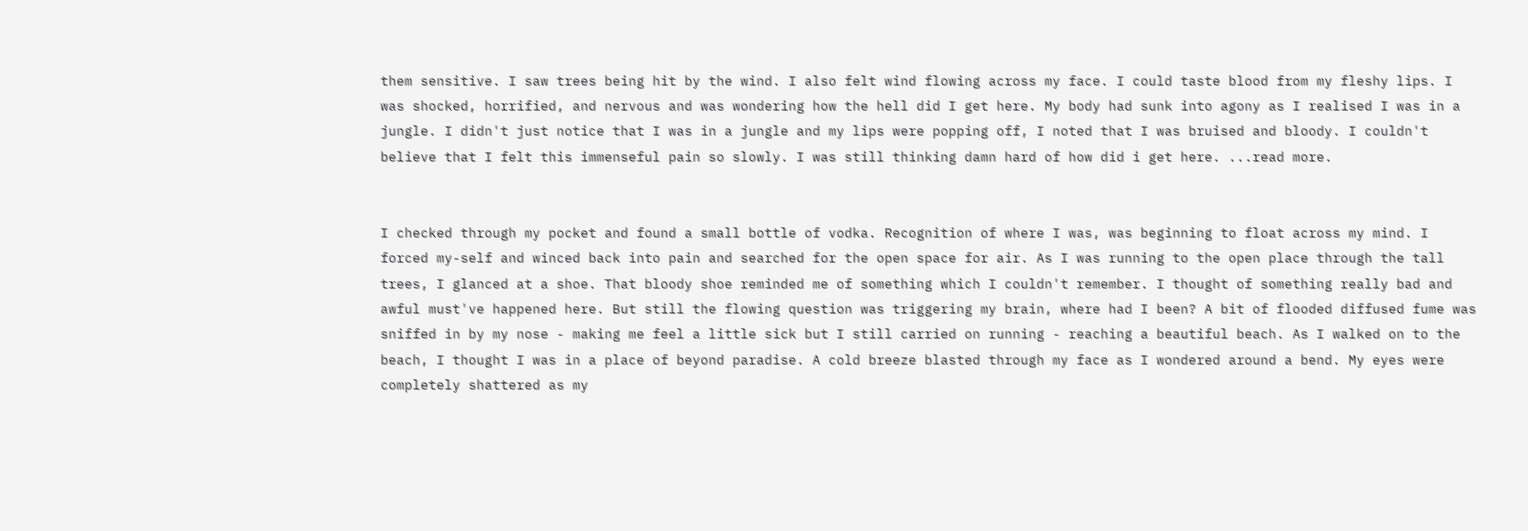them sensitive. I saw trees being hit by the wind. I also felt wind flowing across my face. I could taste blood from my fleshy lips. I was shocked, horrified, and nervous and was wondering how the hell did I get here. My body had sunk into agony as I realised I was in a jungle. I didn't just notice that I was in a jungle and my lips were popping off, I noted that I was bruised and bloody. I couldn't believe that I felt this immenseful pain so slowly. I was still thinking damn hard of how did i get here. ...read more.


I checked through my pocket and found a small bottle of vodka. Recognition of where I was, was beginning to float across my mind. I forced my-self and winced back into pain and searched for the open space for air. As I was running to the open place through the tall trees, I glanced at a shoe. That bloody shoe reminded me of something which I couldn't remember. I thought of something really bad and awful must've happened here. But still the flowing question was triggering my brain, where had I been? A bit of flooded diffused fume was sniffed in by my nose - making me feel a little sick but I still carried on running - reaching a beautiful beach. As I walked on to the beach, I thought I was in a place of beyond paradise. A cold breeze blasted through my face as I wondered around a bend. My eyes were completely shattered as my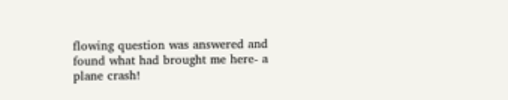flowing question was answered and found what had brought me here- a plane crash!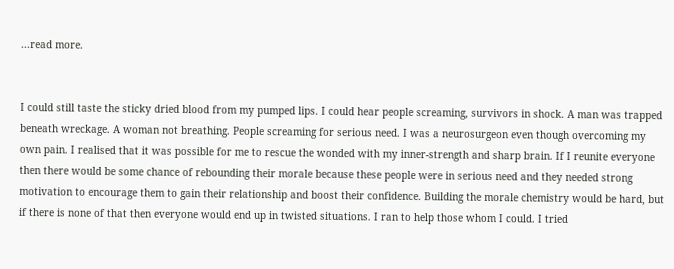...read more.


I could still taste the sticky dried blood from my pumped lips. I could hear people screaming, survivors in shock. A man was trapped beneath wreckage. A woman not breathing. People screaming for serious need. I was a neurosurgeon even though overcoming my own pain. I realised that it was possible for me to rescue the wonded with my inner-strength and sharp brain. If I reunite everyone then there would be some chance of rebounding their morale because these people were in serious need and they needed strong motivation to encourage them to gain their relationship and boost their confidence. Building the morale chemistry would be hard, but if there is none of that then everyone would end up in twisted situations. I ran to help those whom I could. I tried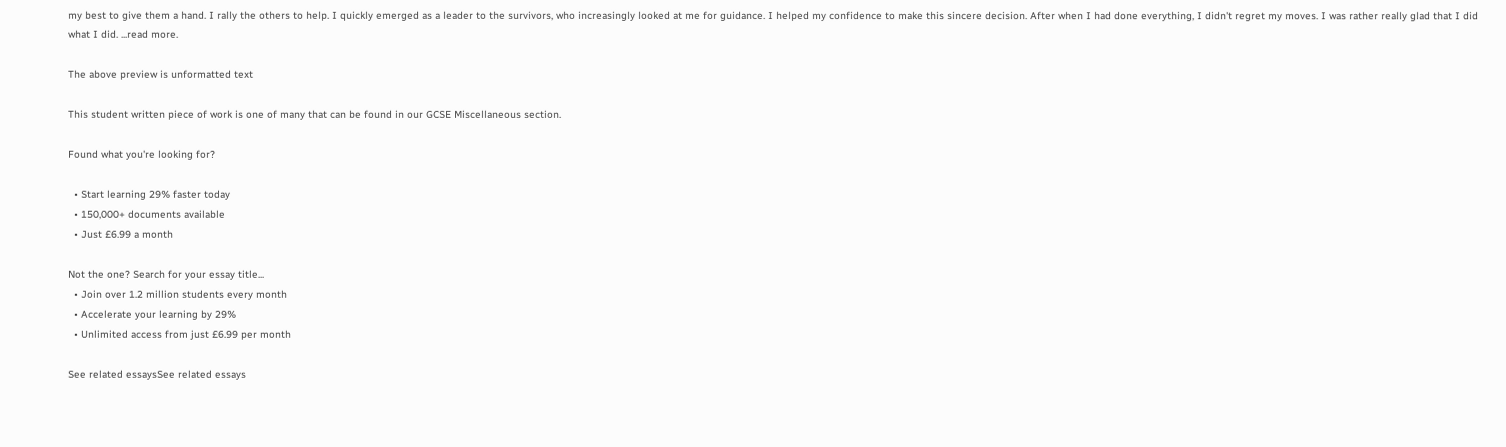my best to give them a hand. I rally the others to help. I quickly emerged as a leader to the survivors, who increasingly looked at me for guidance. I helped my confidence to make this sincere decision. After when I had done everything, I didn't regret my moves. I was rather really glad that I did what I did. ...read more.

The above preview is unformatted text

This student written piece of work is one of many that can be found in our GCSE Miscellaneous section.

Found what you're looking for?

  • Start learning 29% faster today
  • 150,000+ documents available
  • Just £6.99 a month

Not the one? Search for your essay title...
  • Join over 1.2 million students every month
  • Accelerate your learning by 29%
  • Unlimited access from just £6.99 per month

See related essaysSee related essays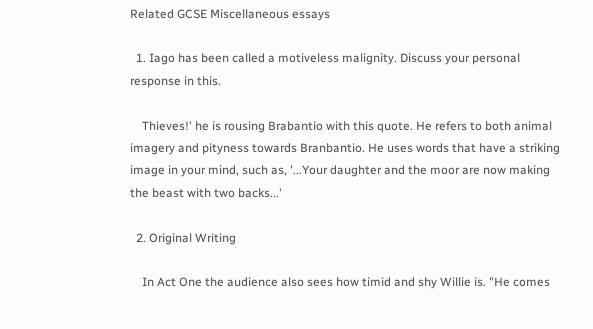Related GCSE Miscellaneous essays

  1. Iago has been called a motiveless malignity. Discuss your personal response in this.

    Thieves!' he is rousing Brabantio with this quote. He refers to both animal imagery and pityness towards Branbantio. He uses words that have a striking image in your mind, such as, '...Your daughter and the moor are now making the beast with two backs...'

  2. Original Writing

    In Act One the audience also sees how timid and shy Willie is. "He comes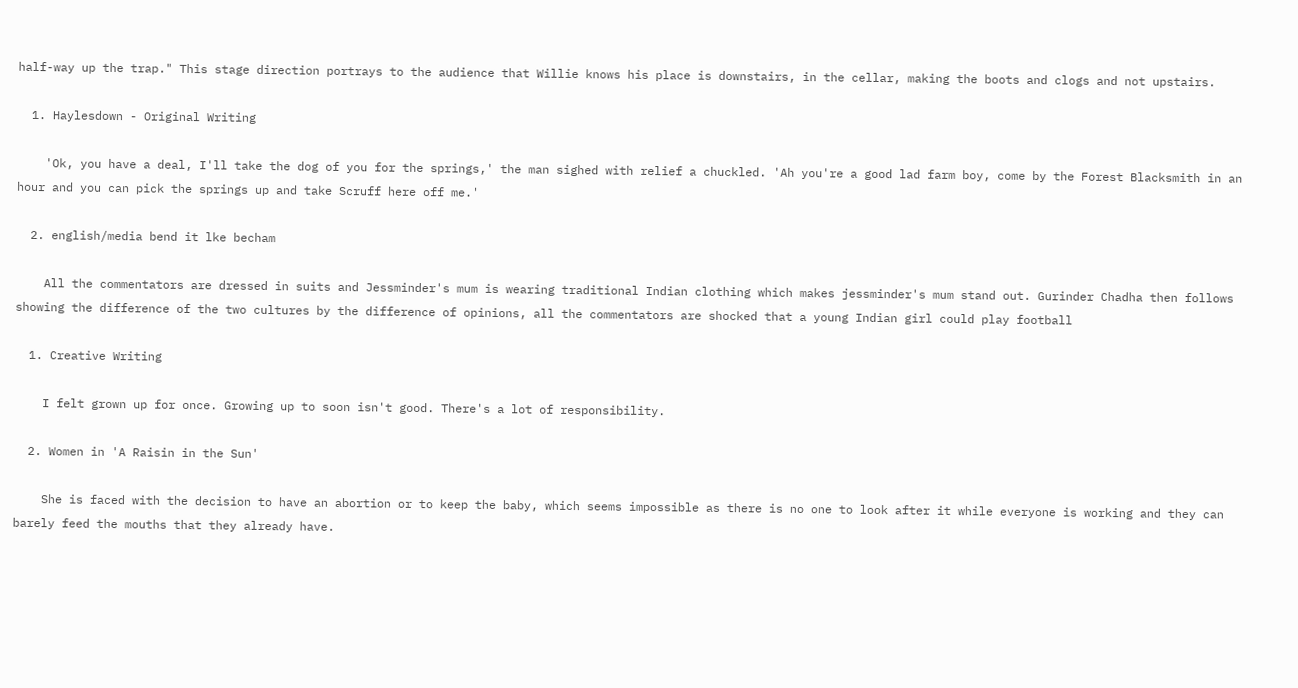half-way up the trap." This stage direction portrays to the audience that Willie knows his place is downstairs, in the cellar, making the boots and clogs and not upstairs.

  1. Haylesdown - Original Writing

    'Ok, you have a deal, I'll take the dog of you for the springs,' the man sighed with relief a chuckled. 'Ah you're a good lad farm boy, come by the Forest Blacksmith in an hour and you can pick the springs up and take Scruff here off me.'

  2. english/media bend it lke becham

    All the commentators are dressed in suits and Jessminder's mum is wearing traditional Indian clothing which makes jessminder's mum stand out. Gurinder Chadha then follows showing the difference of the two cultures by the difference of opinions, all the commentators are shocked that a young Indian girl could play football

  1. Creative Writing

    I felt grown up for once. Growing up to soon isn't good. There's a lot of responsibility.

  2. Women in 'A Raisin in the Sun'

    She is faced with the decision to have an abortion or to keep the baby, which seems impossible as there is no one to look after it while everyone is working and they can barely feed the mouths that they already have.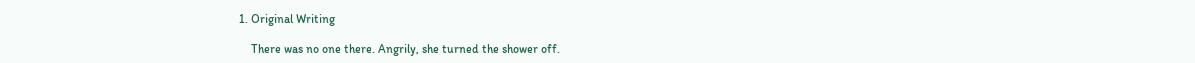1. Original Writing

    There was no one there. Angrily, she turned the shower off.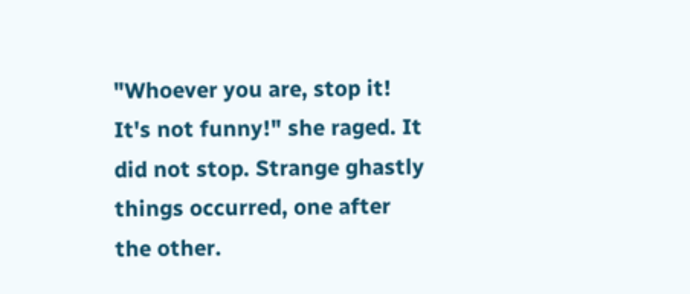"Whoever you are, stop it! It's not funny!" she raged. It did not stop. Strange ghastly things occurred, one after the other.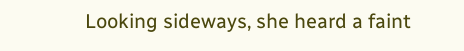Looking sideways, she heard a faint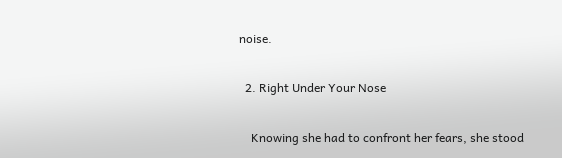noise.

  2. Right Under Your Nose

    Knowing she had to confront her fears, she stood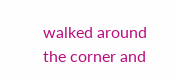walked around the corner and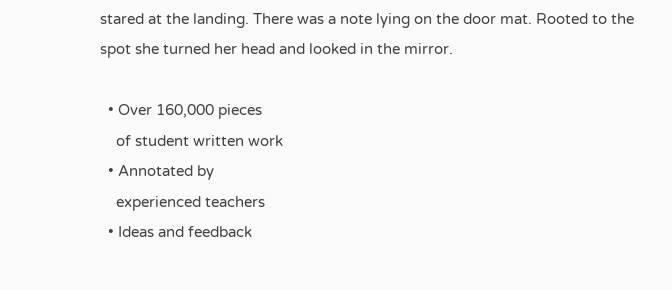stared at the landing. There was a note lying on the door mat. Rooted to the spot she turned her head and looked in the mirror.

  • Over 160,000 pieces
    of student written work
  • Annotated by
    experienced teachers
  • Ideas and feedback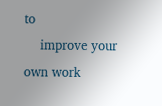to
    improve your own work